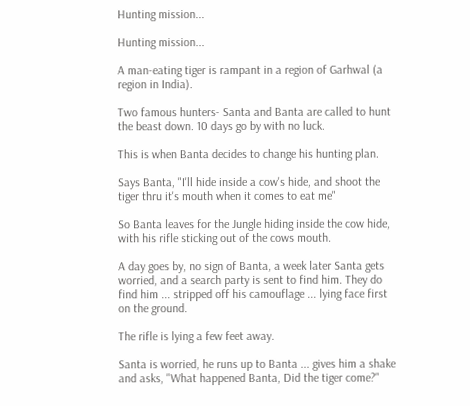Hunting mission...

Hunting mission...

A man-eating tiger is rampant in a region of Garhwal (a region in India).

Two famous hunters- Santa and Banta are called to hunt the beast down. 10 days go by with no luck.

This is when Banta decides to change his hunting plan.

Says Banta, "I'll hide inside a cow's hide, and shoot the tiger thru it's mouth when it comes to eat me"

So Banta leaves for the Jungle hiding inside the cow hide, with his rifle sticking out of the cows mouth.

A day goes by, no sign of Banta, a week later Santa gets worried, and a search party is sent to find him. They do find him ... stripped off his camouflage ... lying face first on the ground.

The rifle is lying a few feet away.

Santa is worried, he runs up to Banta ... gives him a shake and asks, "What happened Banta, Did the tiger come?"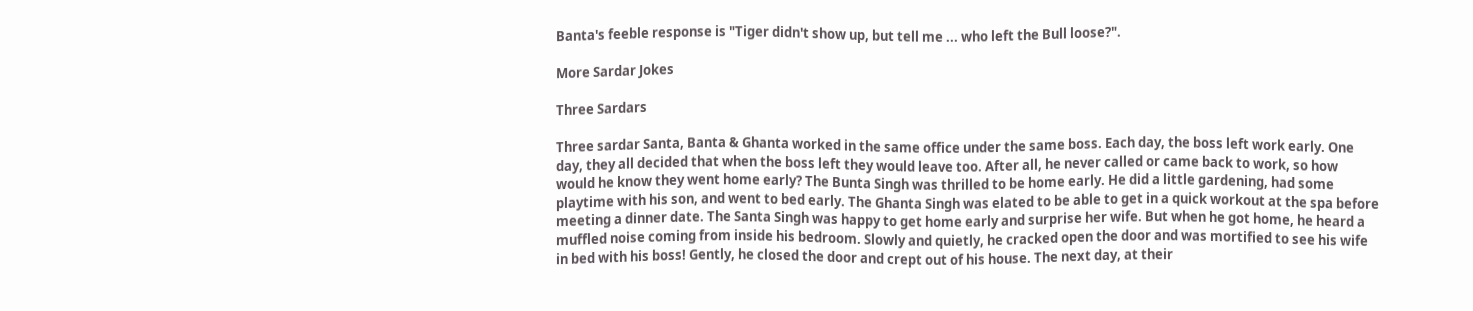Banta's feeble response is "Tiger didn't show up, but tell me ... who left the Bull loose?".

More Sardar Jokes

Three Sardars

Three sardar Santa, Banta & Ghanta worked in the same office under the same boss. Each day, the boss left work early. One day, they all decided that when the boss left they would leave too. After all, he never called or came back to work, so how would he know they went home early? The Bunta Singh was thrilled to be home early. He did a little gardening, had some playtime with his son, and went to bed early. The Ghanta Singh was elated to be able to get in a quick workout at the spa before meeting a dinner date. The Santa Singh was happy to get home early and surprise her wife. But when he got home, he heard a muffled noise coming from inside his bedroom. Slowly and quietly, he cracked open the door and was mortified to see his wife in bed with his boss! Gently, he closed the door and crept out of his house. The next day, at their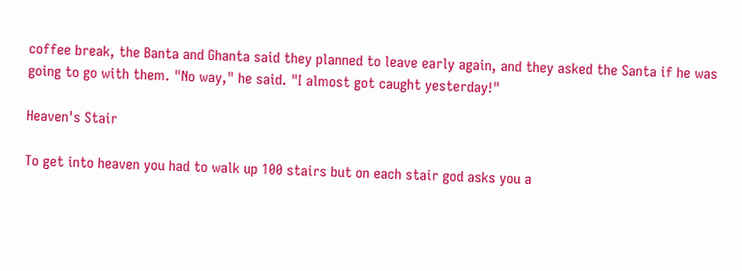coffee break, the Banta and Ghanta said they planned to leave early again, and they asked the Santa if he was going to go with them. "No way," he said. "I almost got caught yesterday!"

Heaven's Stair

To get into heaven you had to walk up 100 stairs but on each stair god asks you a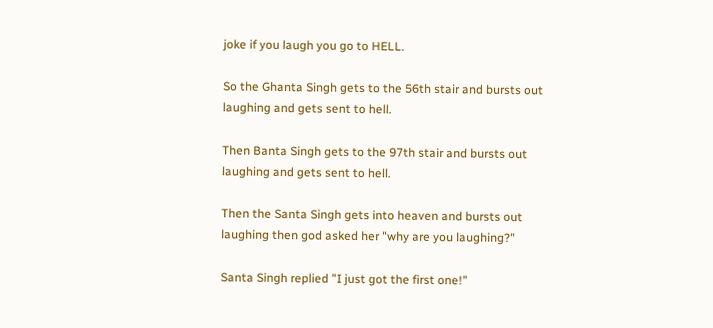joke if you laugh you go to HELL.

So the Ghanta Singh gets to the 56th stair and bursts out laughing and gets sent to hell.

Then Banta Singh gets to the 97th stair and bursts out laughing and gets sent to hell.

Then the Santa Singh gets into heaven and bursts out laughing then god asked her "why are you laughing?"

Santa Singh replied "I just got the first one!"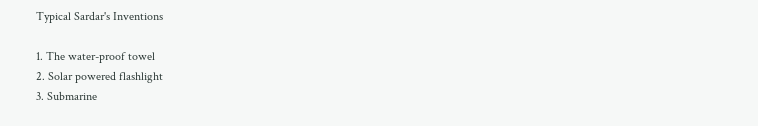Typical Sardar's Inventions

1. The water-proof towel
2. Solar powered flashlight
3. Submarine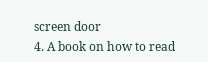screen door
4. A book on how to read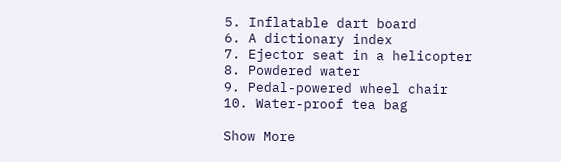5. Inflatable dart board
6. A dictionary index
7. Ejector seat in a helicopter
8. Powdered water
9. Pedal-powered wheel chair
10. Water-proof tea bag

Show More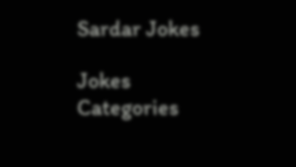Sardar Jokes

Jokes Categories